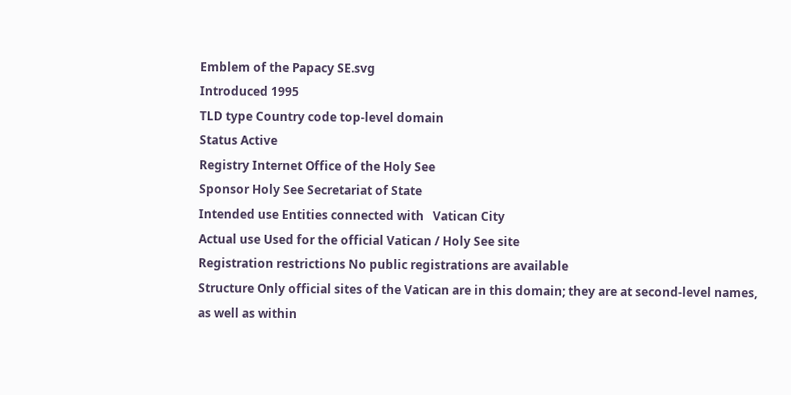Emblem of the Papacy SE.svg
Introduced 1995
TLD type Country code top-level domain
Status Active
Registry Internet Office of the Holy See
Sponsor Holy See Secretariat of State
Intended use Entities connected with   Vatican City
Actual use Used for the official Vatican / Holy See site
Registration restrictions No public registrations are available
Structure Only official sites of the Vatican are in this domain; they are at second-level names, as well as within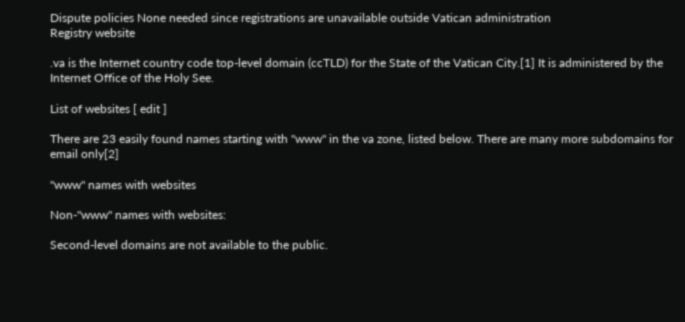Dispute policies None needed since registrations are unavailable outside Vatican administration
Registry website

.va is the Internet country code top-level domain (ccTLD) for the State of the Vatican City.[1] It is administered by the Internet Office of the Holy See.

List of websites [ edit ]

There are 23 easily found names starting with "www" in the va zone, listed below. There are many more subdomains for email only[2]

"www" names with websites

Non-"www" names with websites:

Second-level domains are not available to the public.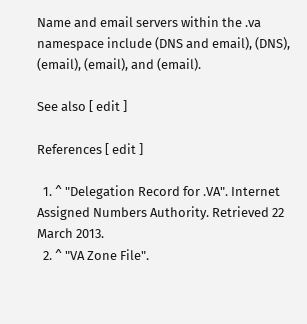Name and email servers within the .va namespace include (DNS and email), (DNS), (email), (email), and (email).

See also [ edit ]

References [ edit ]

  1. ^ "Delegation Record for .VA". Internet Assigned Numbers Authority. Retrieved 22 March 2013.
  2. ^ "VA Zone File".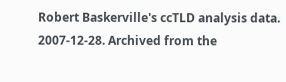Robert Baskerville's ccTLD analysis data. 2007-12-28. Archived from the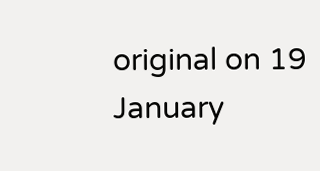original on 19 January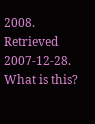2008. Retrieved 2007-12-28.
What is this?